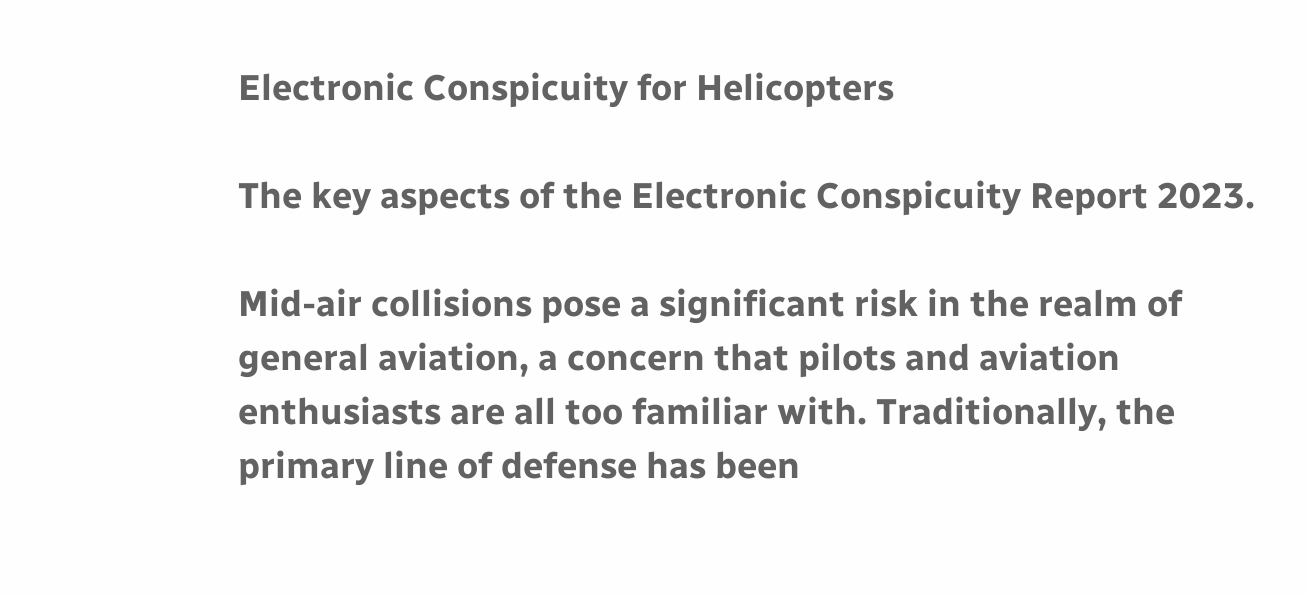Electronic Conspicuity for Helicopters

The key aspects of the Electronic Conspicuity Report 2023.

Mid-air collisions pose a significant risk in the realm of general aviation, a concern that pilots and aviation enthusiasts are all too familiar with. Traditionally, the primary line of defense has been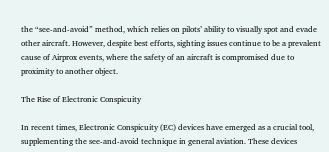the “see-and-avoid” method, which relies on pilots’ ability to visually spot and evade other aircraft. However, despite best efforts, sighting issues continue to be a prevalent cause of Airprox events, where the safety of an aircraft is compromised due to proximity to another object.

The Rise of Electronic Conspicuity

In recent times, Electronic Conspicuity (EC) devices have emerged as a crucial tool, supplementing the see-and-avoid technique in general aviation. These devices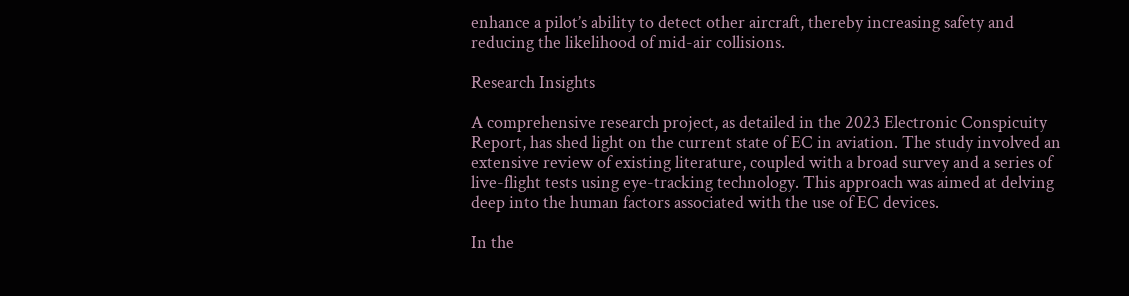enhance a pilot’s ability to detect other aircraft, thereby increasing safety and reducing the likelihood of mid-air collisions.

Research Insights

A comprehensive research project, as detailed in the 2023 Electronic Conspicuity Report, has shed light on the current state of EC in aviation. The study involved an extensive review of existing literature, coupled with a broad survey and a series of live-flight tests using eye-tracking technology. This approach was aimed at delving deep into the human factors associated with the use of EC devices.

In the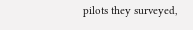pilots they surveyed,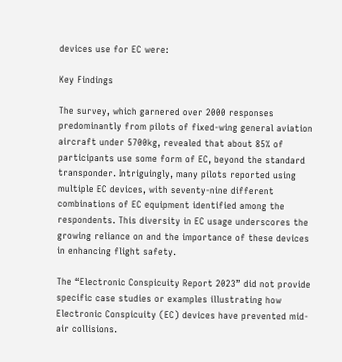devices use for EC were:

Key Findings

The survey, which garnered over 2000 responses predominantly from pilots of fixed-wing general aviation aircraft under 5700kg, revealed that about 85% of participants use some form of EC, beyond the standard transponder. Intriguingly, many pilots reported using multiple EC devices, with seventy-nine different combinations of EC equipment identified among the respondents. This diversity in EC usage underscores the growing reliance on and the importance of these devices in enhancing flight safety.

The “Electronic Conspicuity Report 2023” did not provide specific case studies or examples illustrating how Electronic Conspicuity (EC) devices have prevented mid-air collisions.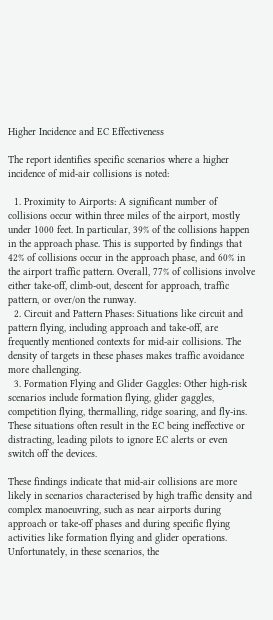Higher Incidence and EC Effectiveness

The report identifies specific scenarios where a higher incidence of mid-air collisions is noted:

  1. Proximity to Airports: A significant number of collisions occur within three miles of the airport, mostly under 1000 feet. In particular, 39% of the collisions happen in the approach phase. This is supported by findings that 42% of collisions occur in the approach phase, and 60% in the airport traffic pattern. Overall, 77% of collisions involve either take-off, climb-out, descent for approach, traffic pattern, or over/on the runway.
  2. Circuit and Pattern Phases: Situations like circuit and pattern flying, including approach and take-off, are frequently mentioned contexts for mid-air collisions. The density of targets in these phases makes traffic avoidance more challenging.
  3. Formation Flying and Glider Gaggles: Other high-risk scenarios include formation flying, glider gaggles, competition flying, thermalling, ridge soaring, and fly-ins. These situations often result in the EC being ineffective or distracting, leading pilots to ignore EC alerts or even switch off the devices.

These findings indicate that mid-air collisions are more likely in scenarios characterised by high traffic density and complex manoeuvring, such as near airports during approach or take-off phases and during specific flying activities like formation flying and glider operations. Unfortunately, in these scenarios, the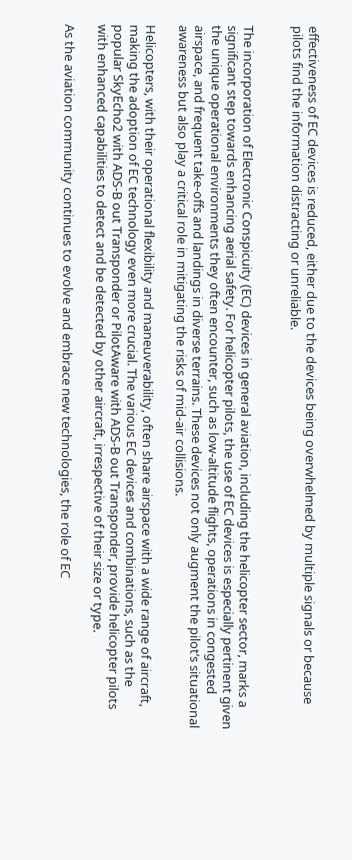effectiveness of EC devices is reduced, either due to the devices being overwhelmed by multiple signals or because pilots find the information distracting or unreliable.


The incorporation of Electronic Conspicuity (EC) devices in general aviation, including the helicopter sector, marks a significant step towards enhancing aerial safety. For helicopter pilots, the use of EC devices is especially pertinent given the unique operational environments they often encounter, such as low-altitude flights, operations in congested airspace, and frequent take-offs and landings in diverse terrains. These devices not only augment the pilot’s situational awareness but also play a critical role in mitigating the risks of mid-air collisions.

Helicopters, with their operational flexibility and maneuverability, often share airspace with a wide range of aircraft, making the adoption of EC technology even more crucial. The various EC devices and combinations, such as the popular SkyEcho2 with ADS-B out Transponder or PilotAware with ADS-B out Transponder, provide helicopter pilots with enhanced capabilities to detect and be detected by other aircraft, irrespective of their size or type.

As the aviation community continues to evolve and embrace new technologies, the role of EC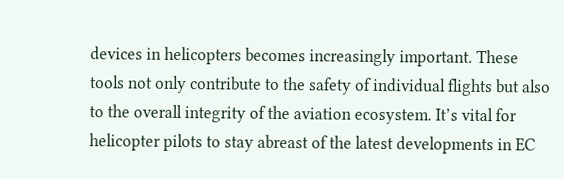devices in helicopters becomes increasingly important. These tools not only contribute to the safety of individual flights but also to the overall integrity of the aviation ecosystem. It’s vital for helicopter pilots to stay abreast of the latest developments in EC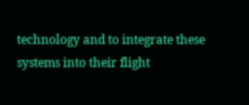technology and to integrate these systems into their flight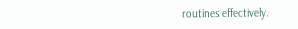routines effectively.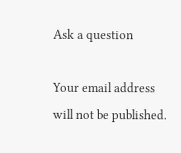Ask a question

Your email address will not be published.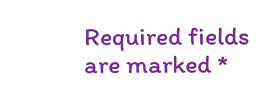Required fields are marked *